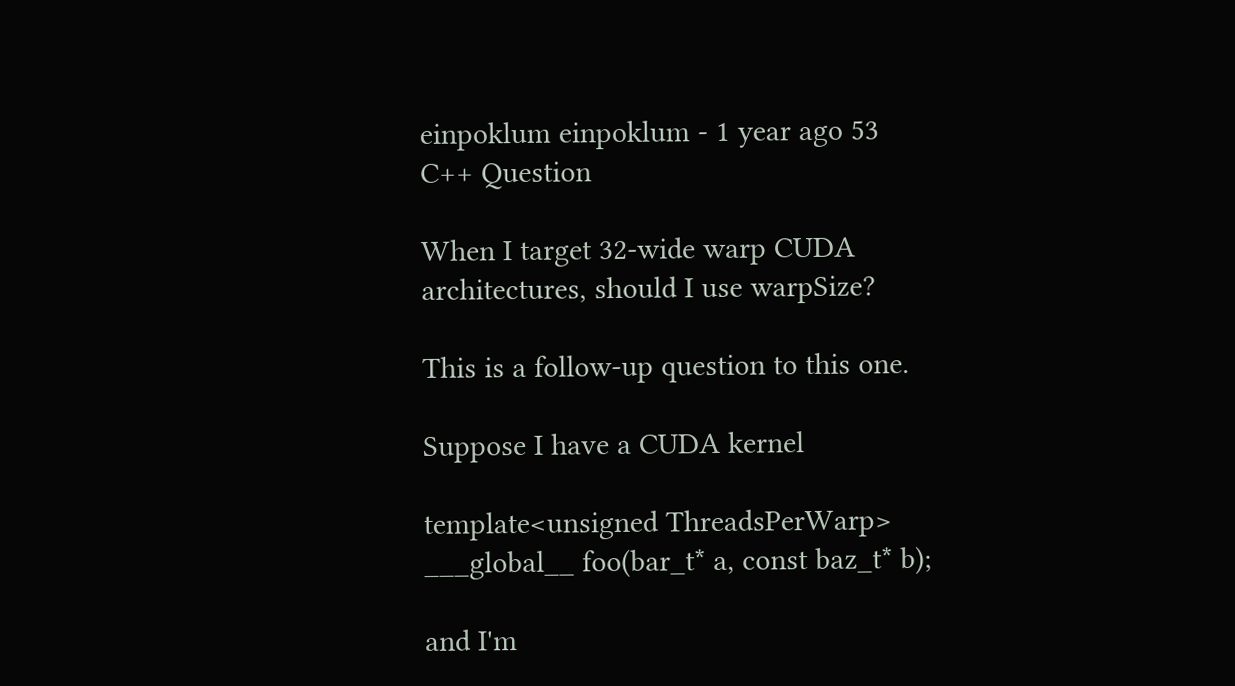einpoklum einpoklum - 1 year ago 53
C++ Question

When I target 32-wide warp CUDA architectures, should I use warpSize?

This is a follow-up question to this one.

Suppose I have a CUDA kernel

template<unsigned ThreadsPerWarp>
___global__ foo(bar_t* a, const baz_t* b);

and I'm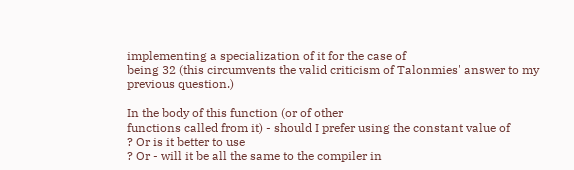implementing a specialization of it for the case of
being 32 (this circumvents the valid criticism of Talonmies' answer to my previous question.)

In the body of this function (or of other
functions called from it) - should I prefer using the constant value of
? Or is it better to use
? Or - will it be all the same to the compiler in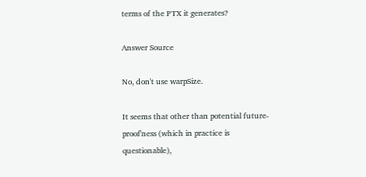terms of the PTX it generates?

Answer Source

No, don't use warpSize.

It seems that other than potential future-proof'ness (which in practice is questionable),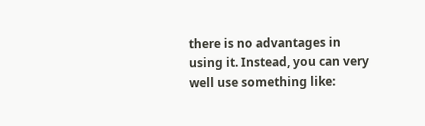there is no advantages in using it. Instead, you can very well use something like: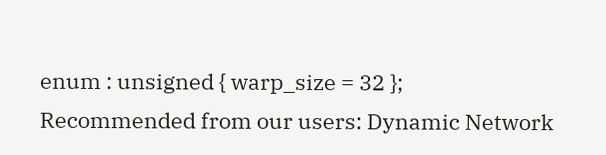enum : unsigned { warp_size = 32 };
Recommended from our users: Dynamic Network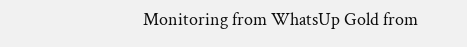Monitoring from WhatsUp Gold from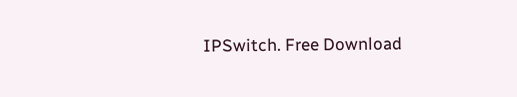IPSwitch. Free Download